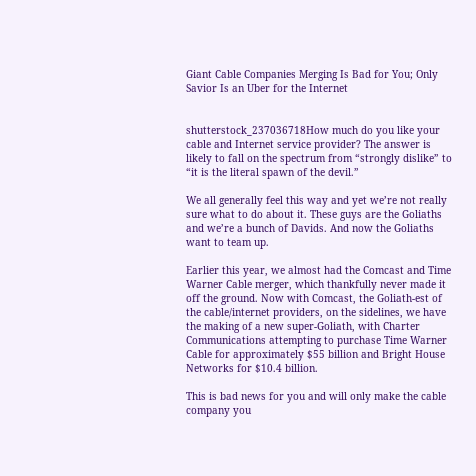Giant Cable Companies Merging Is Bad for You; Only Savior Is an Uber for the Internet


shutterstock_237036718How much do you like your cable and Internet service provider? The answer is likely to fall on the spectrum from “strongly dislike” to “it is the literal spawn of the devil.”

We all generally feel this way and yet we’re not really sure what to do about it. These guys are the Goliaths and we’re a bunch of Davids. And now the Goliaths want to team up.

Earlier this year, we almost had the Comcast and Time Warner Cable merger, which thankfully never made it off the ground. Now with Comcast, the Goliath-est of the cable/internet providers, on the sidelines, we have the making of a new super-Goliath, with Charter Communications attempting to purchase Time Warner Cable for approximately $55 billion and Bright House Networks for $10.4 billion.

This is bad news for you and will only make the cable company you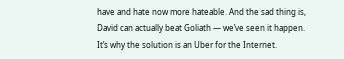have and hate now more hateable. And the sad thing is, David can actually beat Goliath — we’ve seen it happen. It’s why the solution is an Uber for the Internet.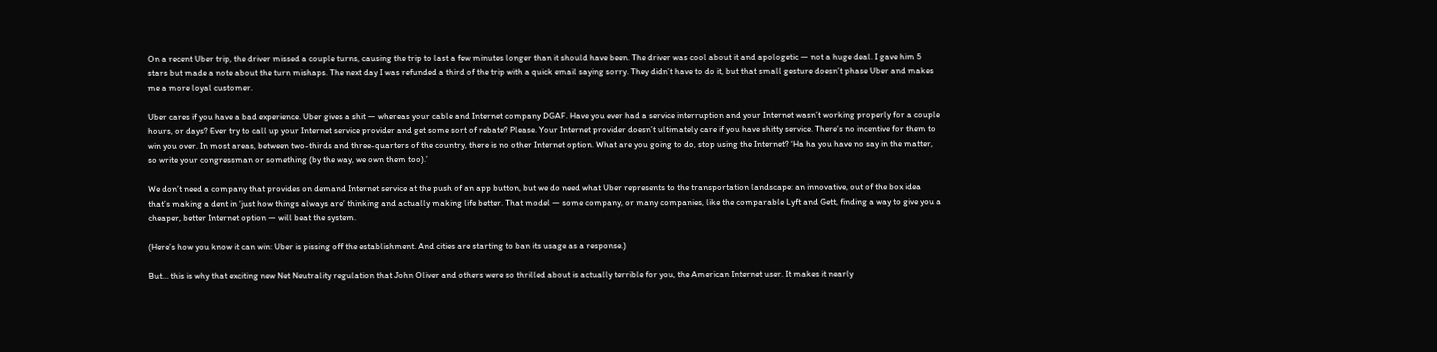On a recent Uber trip, the driver missed a couple turns, causing the trip to last a few minutes longer than it should have been. The driver was cool about it and apologetic — not a huge deal. I gave him 5 stars but made a note about the turn mishaps. The next day I was refunded a third of the trip with a quick email saying sorry. They didn’t have to do it, but that small gesture doesn’t phase Uber and makes me a more loyal customer.

Uber cares if you have a bad experience. Uber gives a shit — whereas your cable and Internet company DGAF. Have you ever had a service interruption and your Internet wasn’t working properly for a couple hours, or days? Ever try to call up your Internet service provider and get some sort of rebate? Please. Your Internet provider doesn’t ultimately care if you have shitty service. There’s no incentive for them to win you over. In most areas, between two-thirds and three-quarters of the country, there is no other Internet option. What are you going to do, stop using the Internet? ‘Ha ha you have no say in the matter, so write your congressman or something (by the way, we own them too).’

We don’t need a company that provides on demand Internet service at the push of an app button, but we do need what Uber represents to the transportation landscape: an innovative, out of the box idea that’s making a dent in ‘just how things always are’ thinking and actually making life better. That model — some company, or many companies, like the comparable Lyft and Gett, finding a way to give you a cheaper, better Internet option — will beat the system.

(Here’s how you know it can win: Uber is pissing off the establishment. And cities are starting to ban its usage as a response.)

But… this is why that exciting new Net Neutrality regulation that John Oliver and others were so thrilled about is actually terrible for you, the American Internet user. It makes it nearly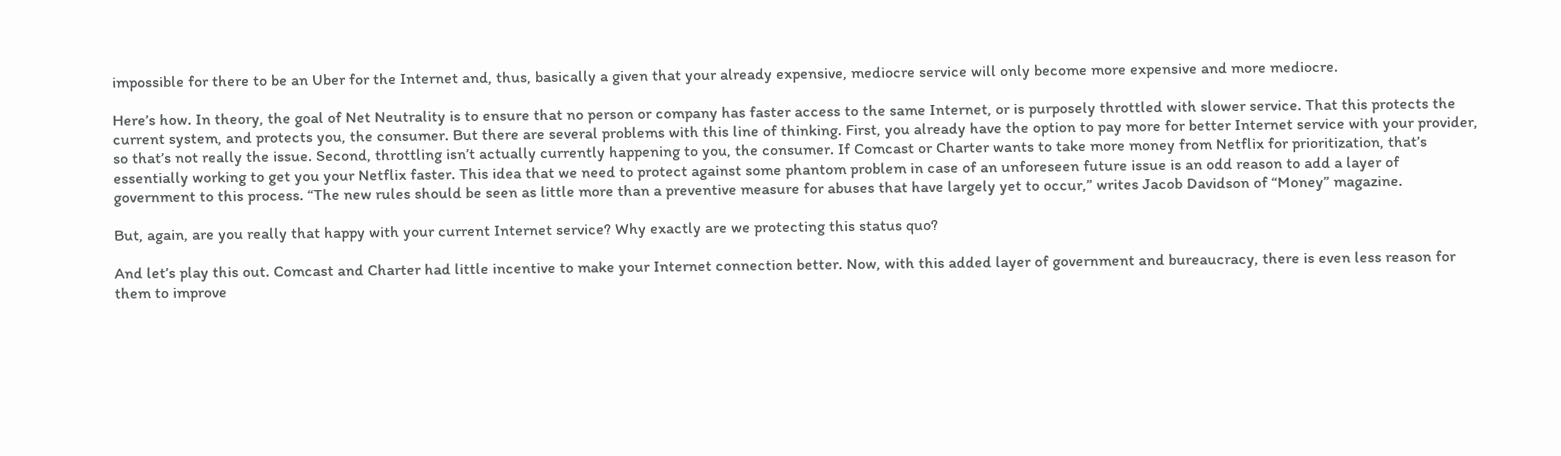impossible for there to be an Uber for the Internet and, thus, basically a given that your already expensive, mediocre service will only become more expensive and more mediocre.

Here’s how. In theory, the goal of Net Neutrality is to ensure that no person or company has faster access to the same Internet, or is purposely throttled with slower service. That this protects the current system, and protects you, the consumer. But there are several problems with this line of thinking. First, you already have the option to pay more for better Internet service with your provider, so that’s not really the issue. Second, throttling isn’t actually currently happening to you, the consumer. If Comcast or Charter wants to take more money from Netflix for prioritization, that’s essentially working to get you your Netflix faster. This idea that we need to protect against some phantom problem in case of an unforeseen future issue is an odd reason to add a layer of government to this process. “The new rules should be seen as little more than a preventive measure for abuses that have largely yet to occur,” writes Jacob Davidson of “Money” magazine.

But, again, are you really that happy with your current Internet service? Why exactly are we protecting this status quo?

And let’s play this out. Comcast and Charter had little incentive to make your Internet connection better. Now, with this added layer of government and bureaucracy, there is even less reason for them to improve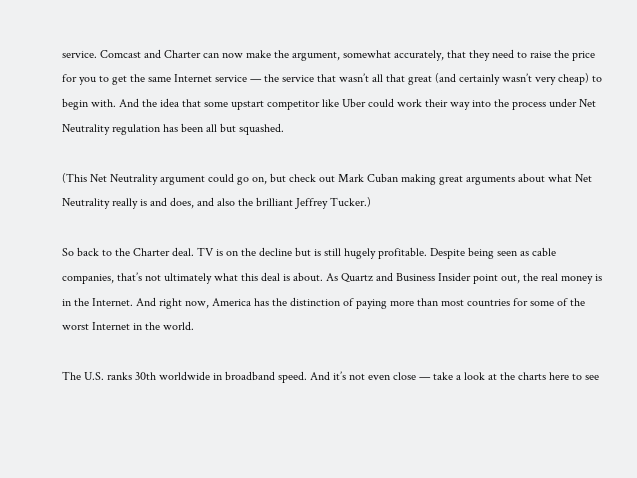service. Comcast and Charter can now make the argument, somewhat accurately, that they need to raise the price for you to get the same Internet service — the service that wasn’t all that great (and certainly wasn’t very cheap) to begin with. And the idea that some upstart competitor like Uber could work their way into the process under Net Neutrality regulation has been all but squashed.

(This Net Neutrality argument could go on, but check out Mark Cuban making great arguments about what Net Neutrality really is and does, and also the brilliant Jeffrey Tucker.)

So back to the Charter deal. TV is on the decline but is still hugely profitable. Despite being seen as cable companies, that’s not ultimately what this deal is about. As Quartz and Business Insider point out, the real money is in the Internet. And right now, America has the distinction of paying more than most countries for some of the worst Internet in the world.

The U.S. ranks 30th worldwide in broadband speed. And it’s not even close — take a look at the charts here to see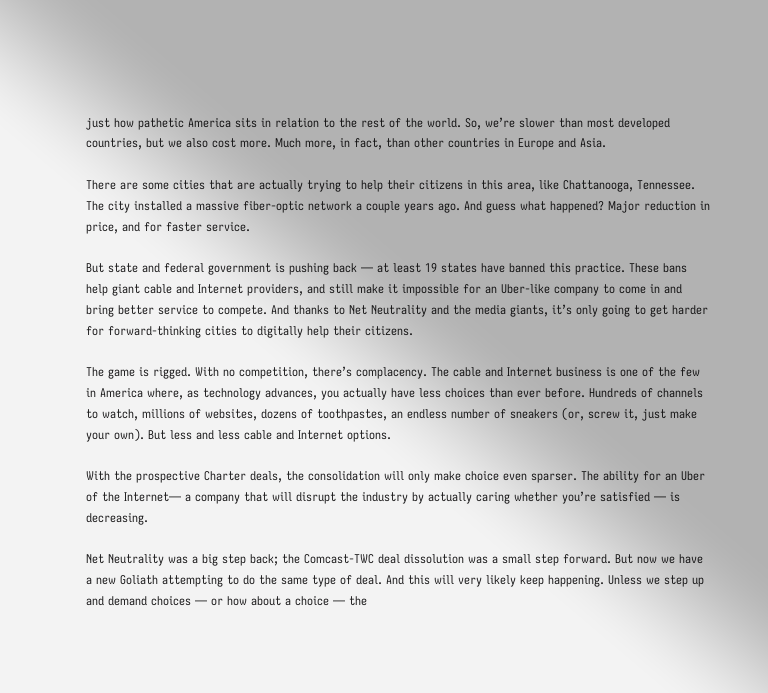just how pathetic America sits in relation to the rest of the world. So, we’re slower than most developed countries, but we also cost more. Much more, in fact, than other countries in Europe and Asia.

There are some cities that are actually trying to help their citizens in this area, like Chattanooga, Tennessee. The city installed a massive fiber-optic network a couple years ago. And guess what happened? Major reduction in price, and for faster service.

But state and federal government is pushing back — at least 19 states have banned this practice. These bans help giant cable and Internet providers, and still make it impossible for an Uber-like company to come in and bring better service to compete. And thanks to Net Neutrality and the media giants, it’s only going to get harder for forward-thinking cities to digitally help their citizens.

The game is rigged. With no competition, there’s complacency. The cable and Internet business is one of the few in America where, as technology advances, you actually have less choices than ever before. Hundreds of channels to watch, millions of websites, dozens of toothpastes, an endless number of sneakers (or, screw it, just make your own). But less and less cable and Internet options.

With the prospective Charter deals, the consolidation will only make choice even sparser. The ability for an Uber of the Internet— a company that will disrupt the industry by actually caring whether you’re satisfied — is decreasing.

Net Neutrality was a big step back; the Comcast-TWC deal dissolution was a small step forward. But now we have a new Goliath attempting to do the same type of deal. And this will very likely keep happening. Unless we step up and demand choices — or how about a choice — the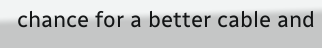chance for a better cable and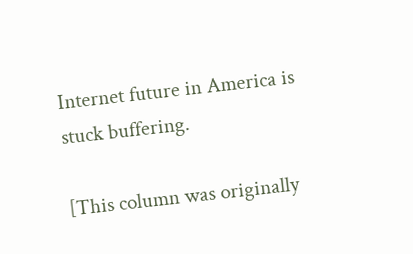Internet future in America is stuck buffering.

[This column was originally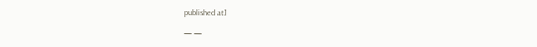published at]

— —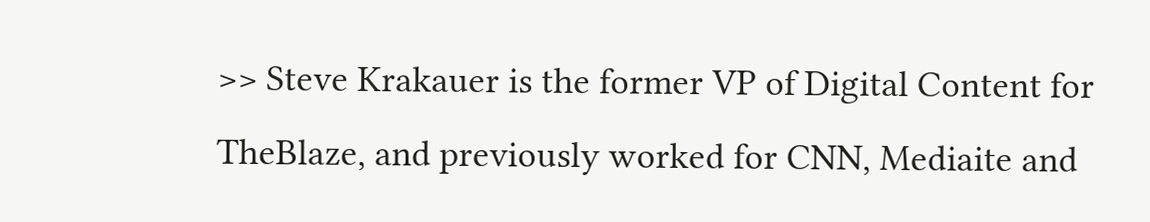>> Steve Krakauer is the former VP of Digital Content for TheBlaze, and previously worked for CNN, Mediaite and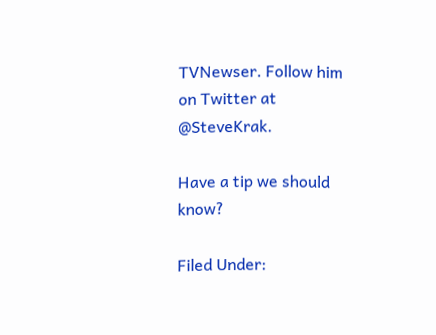TVNewser. Follow him on Twitter at @SteveKrak.

Have a tip we should know?

Filed Under: